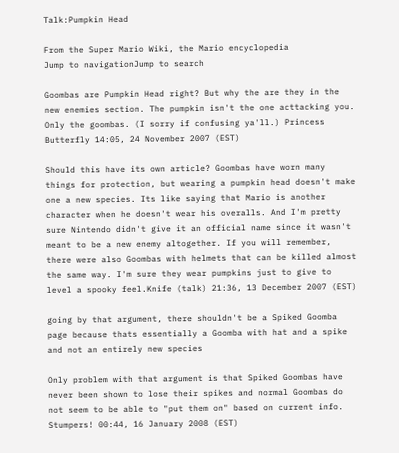Talk:Pumpkin Head

From the Super Mario Wiki, the Mario encyclopedia
Jump to navigationJump to search

Goombas are Pumpkin Head right? But why the are they in the new enemies section. The pumpkin isn't the one acttacking you. Only the goombas. (I sorry if confusing ya'll.) Princess Butterfly 14:05, 24 November 2007 (EST)

Should this have its own article? Goombas have worn many things for protection, but wearing a pumpkin head doesn't make one a new species. Its like saying that Mario is another character when he doesn't wear his overalls. And I'm pretty sure Nintendo didn't give it an official name since it wasn't meant to be a new enemy altogether. If you will remember, there were also Goombas with helmets that can be killed almost the same way. I'm sure they wear pumpkins just to give to level a spooky feel.Knife (talk) 21:36, 13 December 2007 (EST)

going by that argument, there shouldn't be a Spiked Goomba page because thats essentially a Goomba with hat and a spike and not an entirely new species

Only problem with that argument is that Spiked Goombas have never been shown to lose their spikes and normal Goombas do not seem to be able to "put them on" based on current info. Stumpers! 00:44, 16 January 2008 (EST)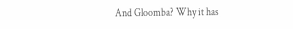And Gloomba? Why it has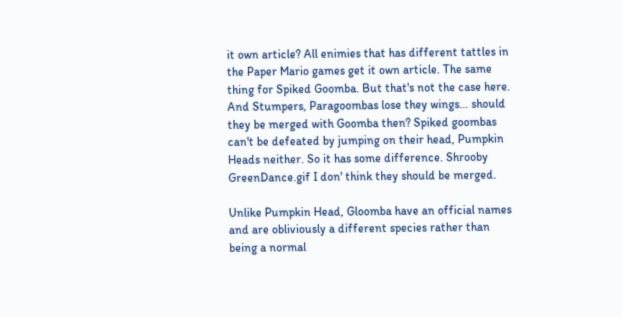it own article? All enimies that has different tattles in the Paper Mario games get it own article. The same thing for Spiked Goomba. But that's not the case here. And Stumpers, Paragoombas lose they wings... should they be merged with Goomba then? Spiked goombas can't be defeated by jumping on their head, Pumpkin Heads neither. So it has some difference. Shrooby GreenDance.gif I don' think they should be merged.

Unlike Pumpkin Head, Gloomba have an official names and are obliviously a different species rather than being a normal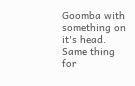Goomba with something on it's head. Same thing for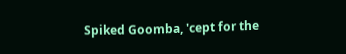Spiked Goomba, 'cept for the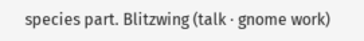species part. Blitzwing (talk · gnome work)